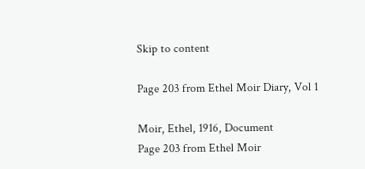Skip to content

Page 203 from Ethel Moir Diary, Vol 1

Moir, Ethel, 1916, Document
Page 203 from Ethel Moir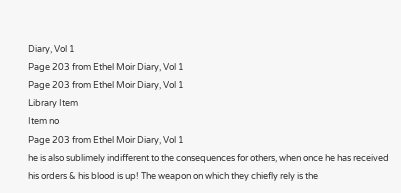Diary, Vol 1
Page 203 from Ethel Moir Diary, Vol 1
Page 203 from Ethel Moir Diary, Vol 1
Library Item
Item no
Page 203 from Ethel Moir Diary, Vol 1
he is also sublimely indifferent to the consequences for others, when once he has received his orders & his blood is up! The weapon on which they chiefly rely is the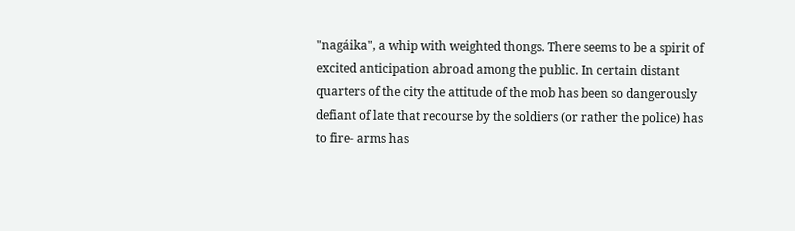"nagáika", a whip with weighted thongs. There seems to be a spirit of excited anticipation abroad among the public. In certain distant quarters of the city the attitude of the mob has been so dangerously defiant of late that recourse by the soldiers (or rather the police) has to fire- arms has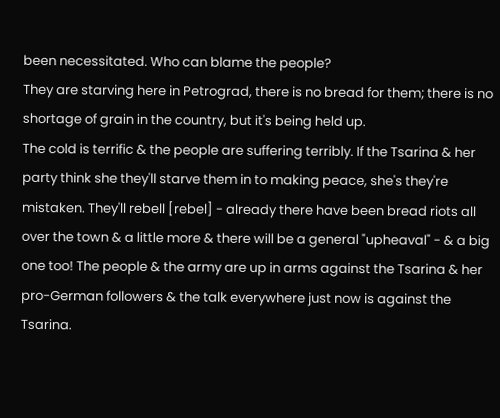been necessitated. Who can blame the people?
They are starving here in Petrograd, there is no bread for them; there is no shortage of grain in the country, but it's being held up.
The cold is terrific & the people are suffering terribly. If the Tsarina & her party think she they'll starve them in to making peace, she's they're mistaken. They'll rebell [rebel] - already there have been bread riots all over the town & a little more & there will be a general "upheaval" - & a big one too! The people & the army are up in arms against the Tsarina & her pro-German followers & the talk everywhere just now is against the Tsarina.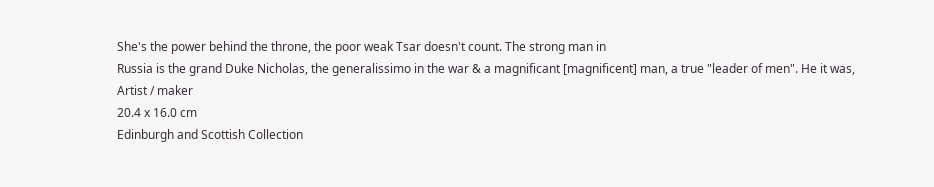She's the power behind the throne, the poor weak Tsar doesn't count. The strong man in
Russia is the grand Duke Nicholas, the generalissimo in the war & a magnificant [magnificent] man, a true "leader of men". He it was,
Artist / maker
20.4 x 16.0 cm
Edinburgh and Scottish Collection